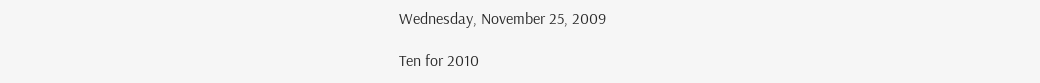Wednesday, November 25, 2009

Ten for 2010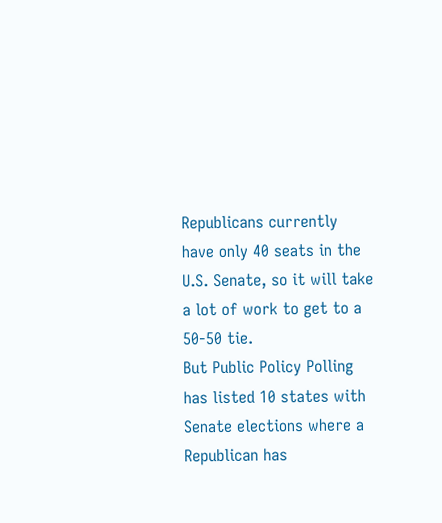Republicans currently have only 40 seats in the U.S. Senate, so it will take a lot of work to get to a 50-50 tie.
But Public Policy Polling has listed 10 states with Senate elections where a Republican has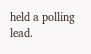held a polling lead.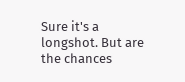Sure it's a longshot. But are the chances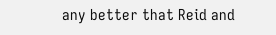any better that Reid and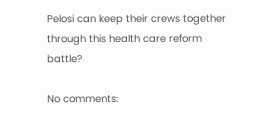Pelosi can keep their crews together through this health care reform battle?

No comments: